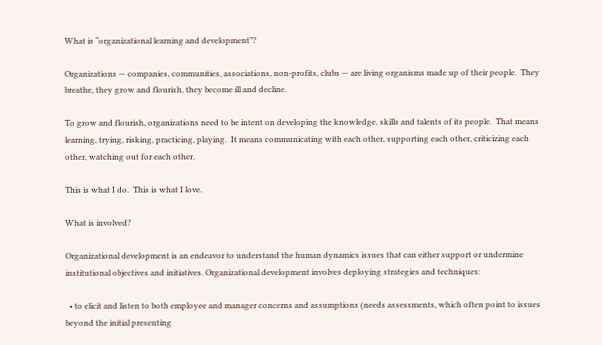What is “organizational learning and development”?

Organizations — companies, communities, associations, non-profits, clubs — are living organisms made up of their people.  They breathe, they grow and flourish, they become ill and decline.

To grow and flourish, organizations need to be intent on developing the knowledge, skills and talents of its people.  That means learning, trying, risking, practicing, playing.  It means communicating with each other, supporting each other, criticizing each other, watching out for each other.

This is what I do.  This is what I love.

What is involved?

Organizational development is an endeavor to understand the human dynamics issues that can either support or undermine institutional objectives and initiatives. Organizational development involves deploying strategies and techniques:

  • to elicit and listen to both employee and manager concerns and assumptions (needs assessments, which often point to issues beyond the initial presenting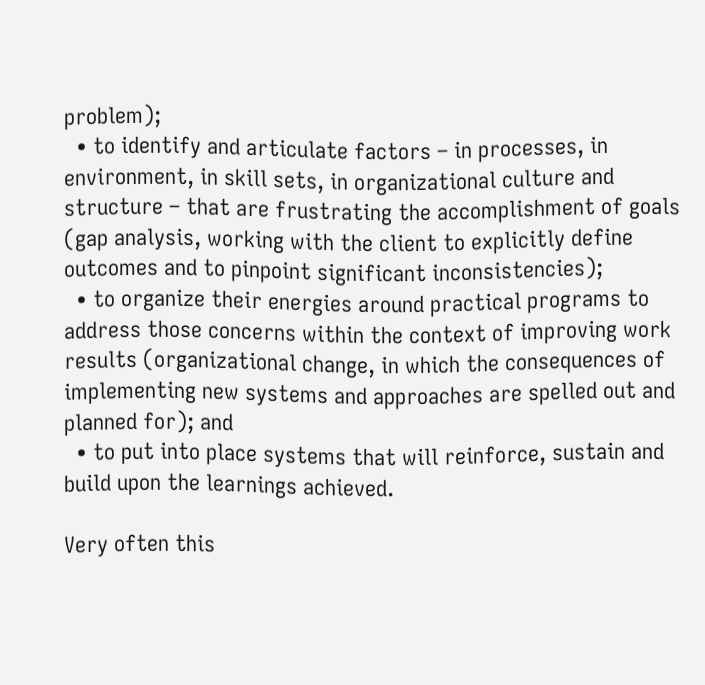problem);
  • to identify and articulate factors – in processes, in environment, in skill sets, in organizational culture and structure – that are frustrating the accomplishment of goals (gap analysis, working with the client to explicitly define outcomes and to pinpoint significant inconsistencies);
  • to organize their energies around practical programs to address those concerns within the context of improving work results (organizational change, in which the consequences of implementing new systems and approaches are spelled out and planned for); and
  • to put into place systems that will reinforce, sustain and build upon the learnings achieved.

Very often this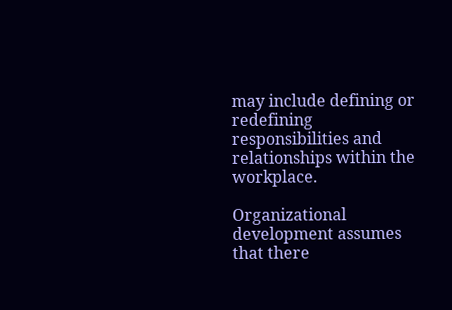may include defining or redefining responsibilities and relationships within the workplace.

Organizational development assumes that there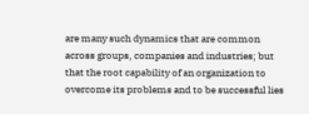are many such dynamics that are common across groups, companies and industries; but that the root capability of an organization to overcome its problems and to be successful lies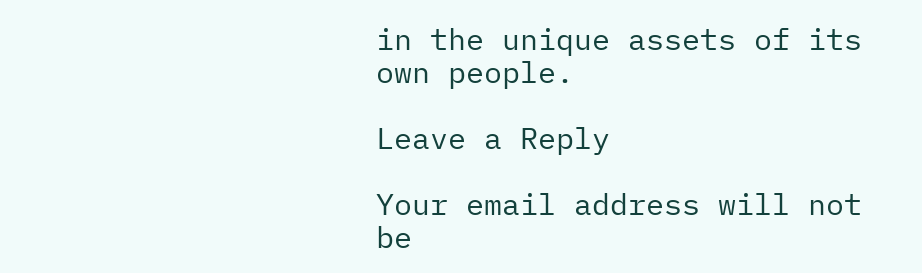in the unique assets of its own people.

Leave a Reply

Your email address will not be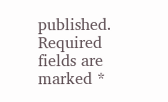published. Required fields are marked *